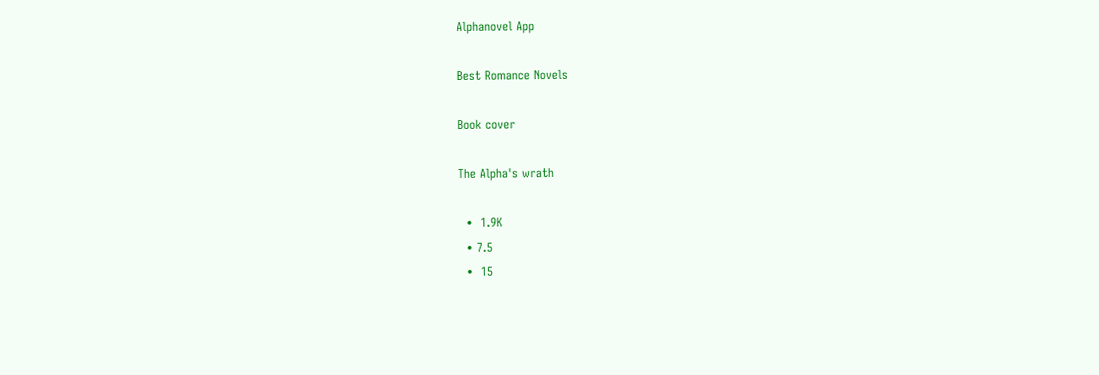Alphanovel App

Best Romance Novels

Book cover

The Alpha's wrath

  •  1.9K
  • 7.5
  •  15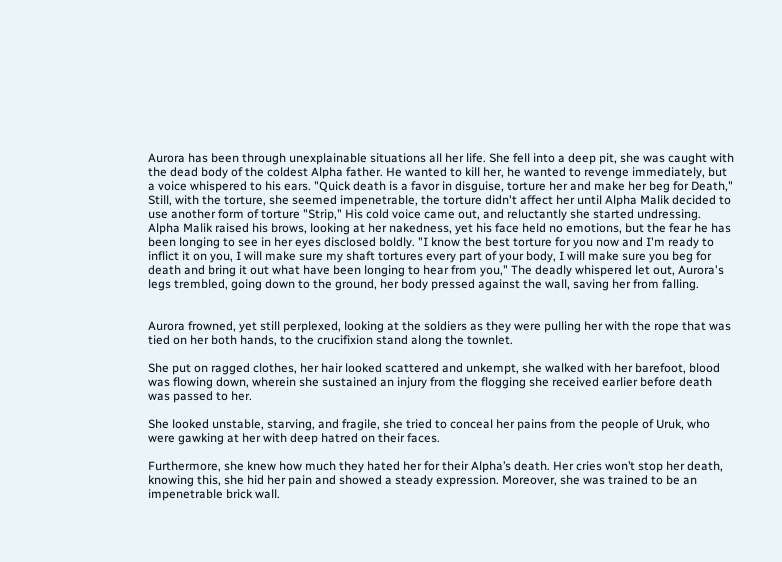Aurora has been through unexplainable situations all her life. She fell into a deep pit, she was caught with the dead body of the coldest Alpha father. He wanted to kill her, he wanted to revenge immediately, but a voice whispered to his ears. "Quick death is a favor in disguise, torture her and make her beg for Death," Still, with the torture, she seemed impenetrable, the torture didn't affect her until Alpha Malik decided to use another form of torture "Strip," His cold voice came out, and reluctantly she started undressing. Alpha Malik raised his brows, looking at her nakedness, yet his face held no emotions, but the fear he has been longing to see in her eyes disclosed boldly. "I know the best torture for you now and I'm ready to inflict it on you, I will make sure my shaft tortures every part of your body, I will make sure you beg for death and bring it out what have been longing to hear from you," The deadly whispered let out, Aurora's legs trembled, going down to the ground, her body pressed against the wall, saving her from falling.


Aurora frowned, yet still perplexed, looking at the soldiers as they were pulling her with the rope that was tied on her both hands, to the crucifixion stand along the townlet.

She put on ragged clothes, her hair looked scattered and unkempt, she walked with her barefoot, blood was flowing down, wherein she sustained an injury from the flogging she received earlier before death was passed to her.

She looked unstable, starving, and fragile, she tried to conceal her pains from the people of Uruk, who were gawking at her with deep hatred on their faces.

Furthermore, she knew how much they hated her for their Alpha’s death. Her cries won’t stop her death, knowing this, she hid her pain and showed a steady expression. Moreover, she was trained to be an impenetrable brick wall.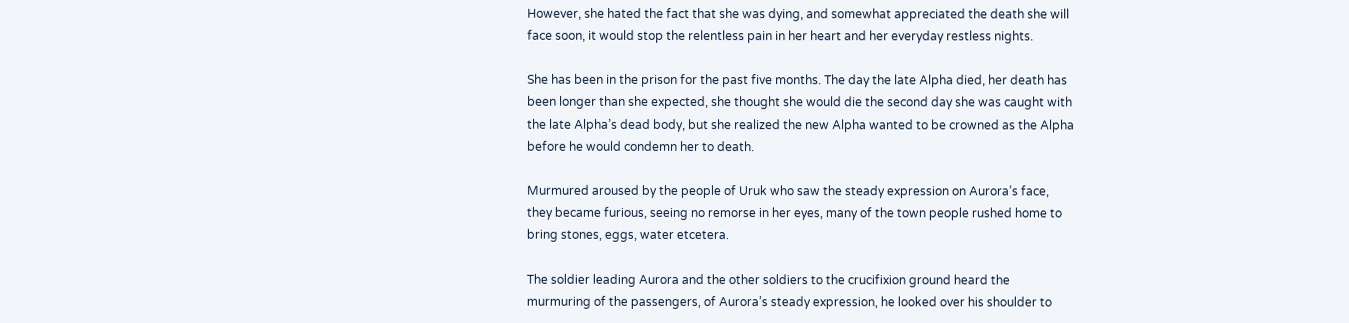However, she hated the fact that she was dying, and somewhat appreciated the death she will face soon, it would stop the relentless pain in her heart and her everyday restless nights.

She has been in the prison for the past five months. The day the late Alpha died, her death has been longer than she expected, she thought she would die the second day she was caught with the late Alpha’s dead body, but she realized the new Alpha wanted to be crowned as the Alpha before he would condemn her to death.

Murmured aroused by the people of Uruk who saw the steady expression on Aurora’s face, they became furious, seeing no remorse in her eyes, many of the town people rushed home to bring stones, eggs, water etcetera.

The soldier leading Aurora and the other soldiers to the crucifixion ground heard the murmuring of the passengers, of Aurora’s steady expression, he looked over his shoulder to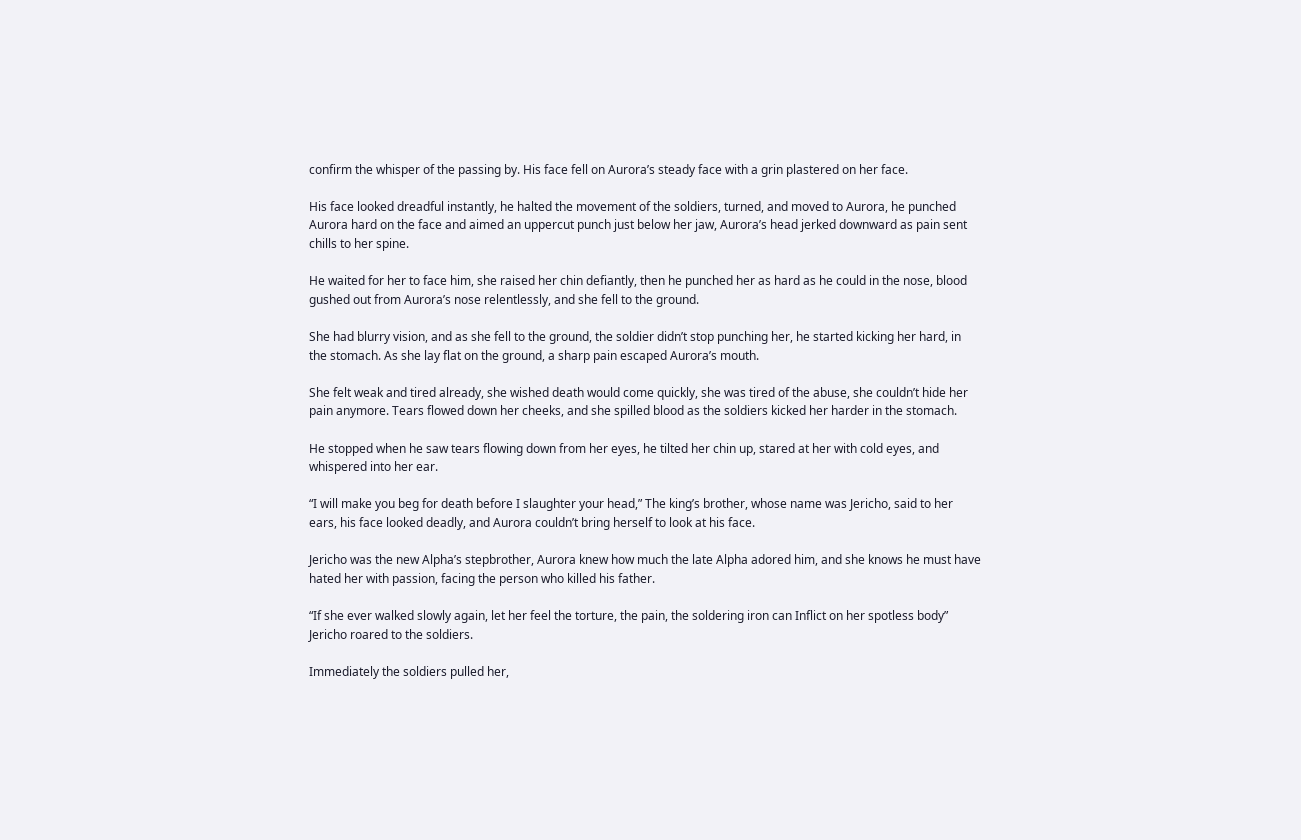confirm the whisper of the passing by. His face fell on Aurora’s steady face with a grin plastered on her face.

His face looked dreadful instantly, he halted the movement of the soldiers, turned, and moved to Aurora, he punched Aurora hard on the face and aimed an uppercut punch just below her jaw, Aurora’s head jerked downward as pain sent chills to her spine.

He waited for her to face him, she raised her chin defiantly, then he punched her as hard as he could in the nose, blood gushed out from Aurora’s nose relentlessly, and she fell to the ground.

She had blurry vision, and as she fell to the ground, the soldier didn’t stop punching her, he started kicking her hard, in the stomach. As she lay flat on the ground, a sharp pain escaped Aurora’s mouth.

She felt weak and tired already, she wished death would come quickly, she was tired of the abuse, she couldn’t hide her pain anymore. Tears flowed down her cheeks, and she spilled blood as the soldiers kicked her harder in the stomach.

He stopped when he saw tears flowing down from her eyes, he tilted her chin up, stared at her with cold eyes, and whispered into her ear.

“I will make you beg for death before I slaughter your head,” The king’s brother, whose name was Jericho, said to her ears, his face looked deadly, and Aurora couldn’t bring herself to look at his face.

Jericho was the new Alpha’s stepbrother, Aurora knew how much the late Alpha adored him, and she knows he must have hated her with passion, facing the person who killed his father.

“If she ever walked slowly again, let her feel the torture, the pain, the soldering iron can Inflict on her spotless body” Jericho roared to the soldiers.

Immediately the soldiers pulled her,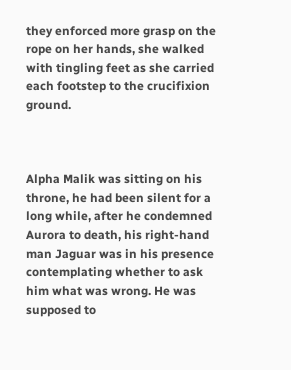they enforced more grasp on the rope on her hands, she walked with tingling feet as she carried each footstep to the crucifixion ground.



Alpha Malik was sitting on his throne, he had been silent for a long while, after he condemned Aurora to death, his right-hand man Jaguar was in his presence contemplating whether to ask him what was wrong. He was supposed to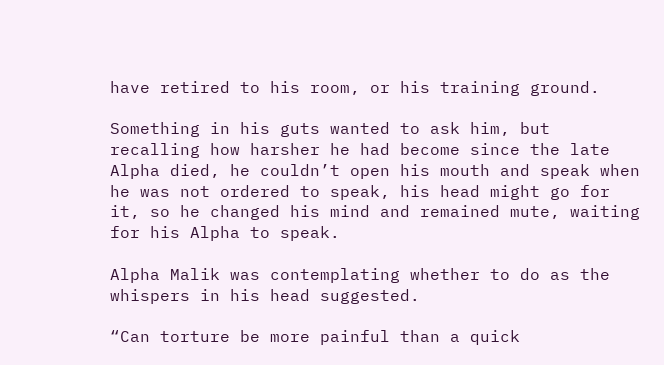have retired to his room, or his training ground.

Something in his guts wanted to ask him, but recalling how harsher he had become since the late Alpha died, he couldn’t open his mouth and speak when he was not ordered to speak, his head might go for it, so he changed his mind and remained mute, waiting for his Alpha to speak.

Alpha Malik was contemplating whether to do as the whispers in his head suggested.

“Can torture be more painful than a quick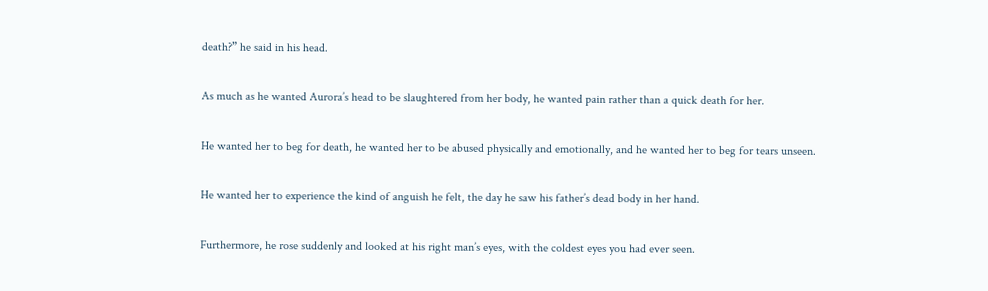death?” he said in his head.

As much as he wanted Aurora’s head to be slaughtered from her body, he wanted pain rather than a quick death for her.

He wanted her to beg for death, he wanted her to be abused physically and emotionally, and he wanted her to beg for tears unseen.

He wanted her to experience the kind of anguish he felt, the day he saw his father’s dead body in her hand.

Furthermore, he rose suddenly and looked at his right man’s eyes, with the coldest eyes you had ever seen.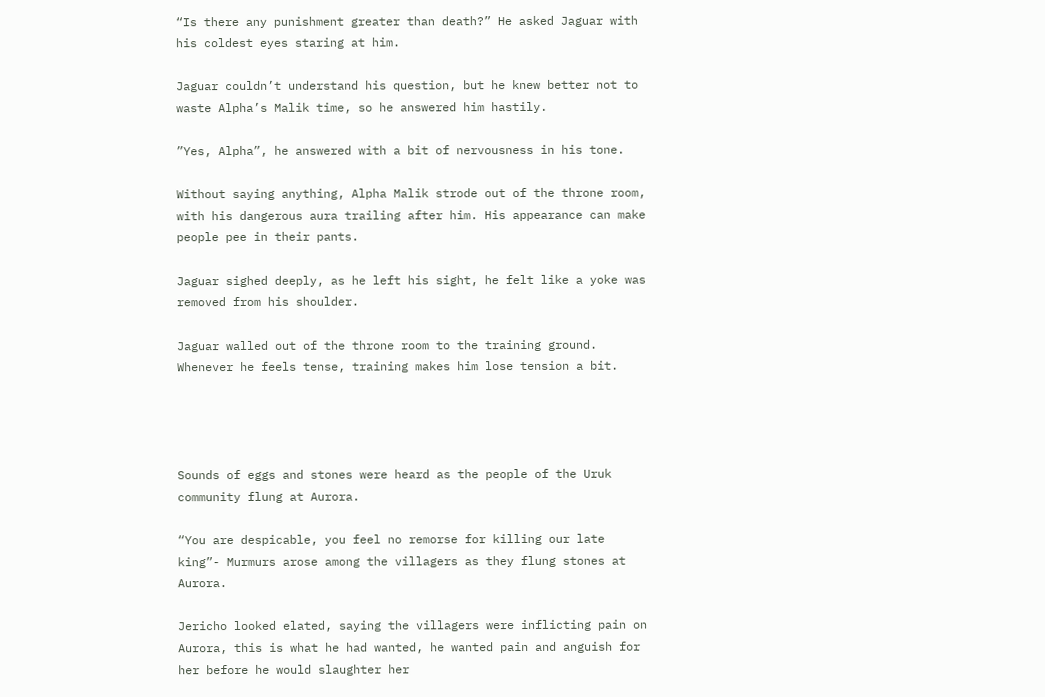“Is there any punishment greater than death?” He asked Jaguar with his coldest eyes staring at him.

Jaguar couldn’t understand his question, but he knew better not to waste Alpha’s Malik time, so he answered him hastily.

”Yes, Alpha”, he answered with a bit of nervousness in his tone.

Without saying anything, Alpha Malik strode out of the throne room, with his dangerous aura trailing after him. His appearance can make people pee in their pants.

Jaguar sighed deeply, as he left his sight, he felt like a yoke was removed from his shoulder.

Jaguar walled out of the throne room to the training ground. Whenever he feels tense, training makes him lose tension a bit.




Sounds of eggs and stones were heard as the people of the Uruk community flung at Aurora.

“You are despicable, you feel no remorse for killing our late king”- Murmurs arose among the villagers as they flung stones at Aurora.

Jericho looked elated, saying the villagers were inflicting pain on Aurora, this is what he had wanted, he wanted pain and anguish for her before he would slaughter her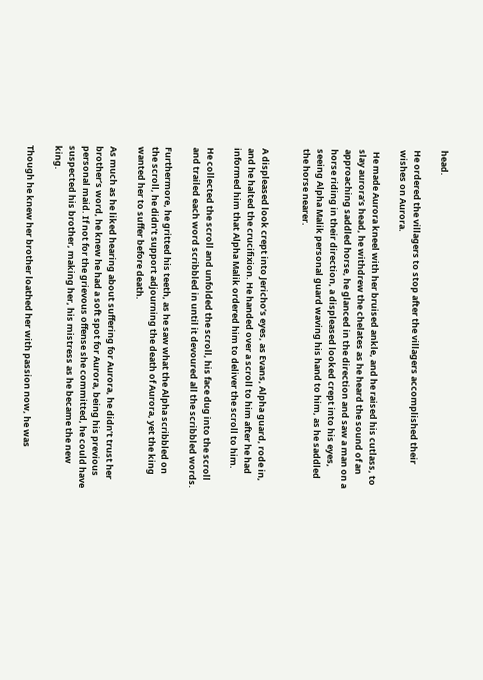head.

He ordered the villagers to stop after the villagers accomplished their wishes on Aurora.

 He made Aurora kneel with her bruised ankle, and he raised his cutlass, to slay aurora’s head, he withdrew the chelates as he heard the sound of an approaching saddled horse, he glanced in the direction and saw a man on a horse riding in their direction, a displeased looked crept into his eyes, seeing Alpha Malik personal guard waving his hand to him, as he saddled the horse nearer.


A displeased look crept into Jericho’s eyes, as Evans, Alpha guard, rode in, and he halted the crucifixion. He handed over a scroll to him after he had informed him that Alpha Malik ordered him to deliver the scroll to him.

He collected the scroll and unfolded the scroll, his face dug into the scroll and trailed each word scribbled in until it devoured all the scribbled words.

Furthermore, he gritted his teeth, as he saw what the Alpha scribbled on the scroll, he didn’t support adjourning the death of Aurora, yet the king wanted her to suffer before death.

As much as he liked hearing about suffering for Aurora, he didn’t trust her brother’s word, he knew he had a soft spot for Aurora, being his previous personal maid. If not for the grievous offense she committed, he could have suspected his brother, making her, his mistress as he became the new king.

Though he knew her brother loathed her with passion now, he was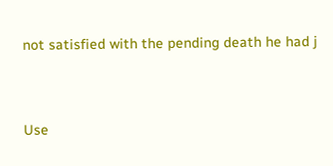not satisfied with the pending death he had j


Use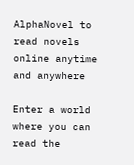AlphaNovel to read novels online anytime and anywhere

Enter a world where you can read the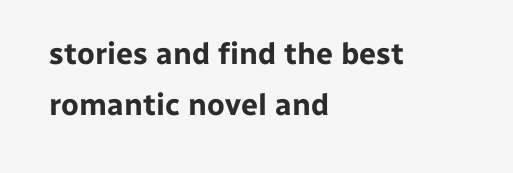stories and find the best romantic novel and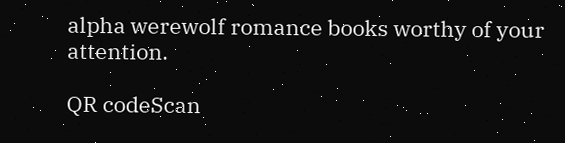alpha werewolf romance books worthy of your attention.

QR codeScan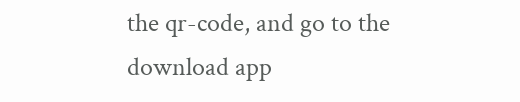the qr-code, and go to the download app